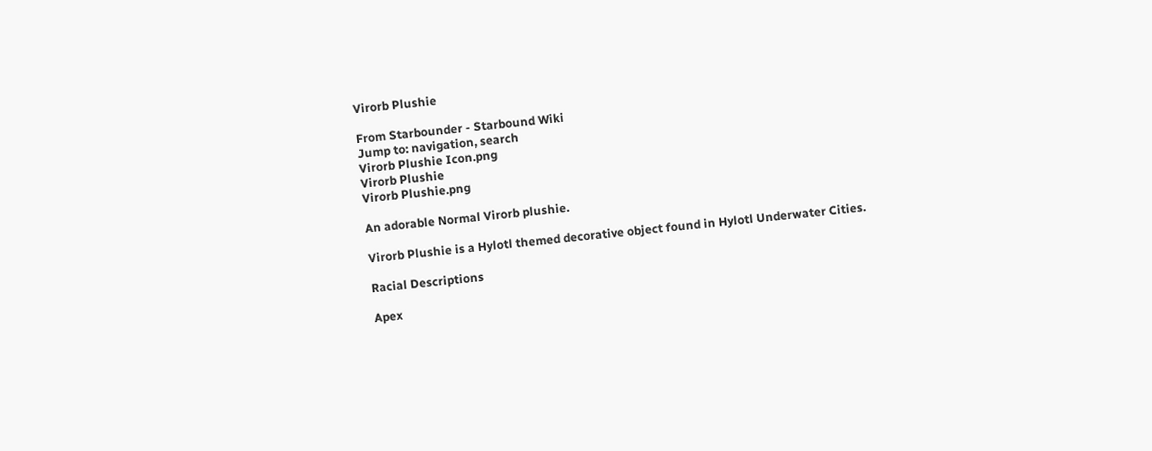Virorb Plushie

From Starbounder - Starbound Wiki
Jump to: navigation, search
Virorb Plushie Icon.png
Virorb Plushie
Virorb Plushie.png

An adorable Normal Virorb plushie.

Virorb Plushie is a Hylotl themed decorative object found in Hylotl Underwater Cities.

Racial Descriptions

Apex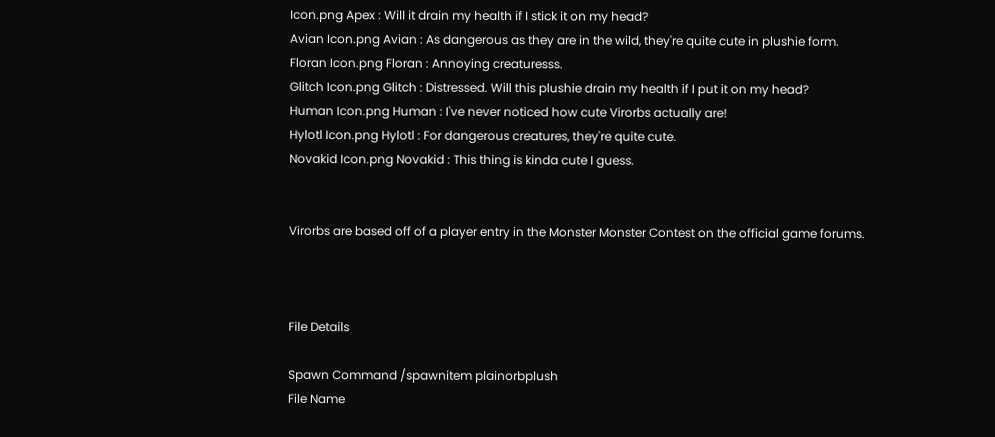Icon.png Apex : Will it drain my health if I stick it on my head?
Avian Icon.png Avian : As dangerous as they are in the wild, they're quite cute in plushie form.
Floran Icon.png Floran : Annoying creaturesss.
Glitch Icon.png Glitch : Distressed. Will this plushie drain my health if I put it on my head?
Human Icon.png Human : I've never noticed how cute Virorbs actually are!
Hylotl Icon.png Hylotl : For dangerous creatures, they're quite cute.
Novakid Icon.png Novakid : This thing is kinda cute I guess.


Virorbs are based off of a player entry in the Monster Monster Contest on the official game forums.



File Details

Spawn Command /spawnitem plainorbplush
File Name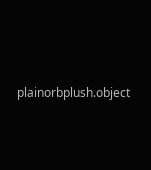plainorbplush.object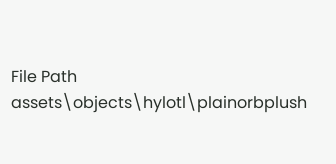File Path assets\objects\hylotl\plainorbplush